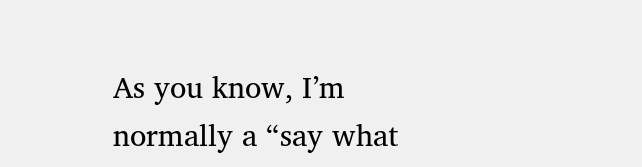As you know, I’m normally a “say what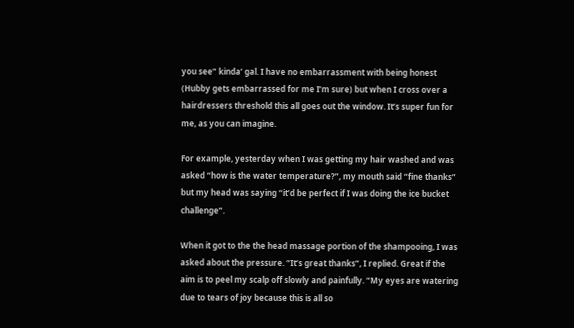you see” kinda’ gal. I have no embarrassment with being honest (Hubby gets embarrassed for me I’m sure) but when I cross over a hairdressers threshold this all goes out the window. It’s super fun for me, as you can imagine.

For example, yesterday when I was getting my hair washed and was asked “how is the water temperature?”, my mouth said “fine thanks” but my head was saying “it’d be perfect if I was doing the ice bucket challenge”.

When it got to the the head massage portion of the shampooing, I was asked about the pressure. “It’s great thanks”, I replied. Great if the aim is to peel my scalp off slowly and painfully. “My eyes are watering due to tears of joy because this is all so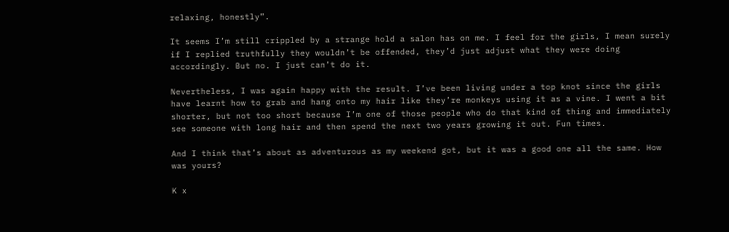relaxing, honestly”.

It seems I’m still crippled by a strange hold a salon has on me. I feel for the girls, I mean surely if I replied truthfully they wouldn’t be offended, they’d just adjust what they were doing accordingly. But no. I just can’t do it.

Nevertheless, I was again happy with the result. I’ve been living under a top knot since the girls have learnt how to grab and hang onto my hair like they’re monkeys using it as a vine. I went a bit shorter, but not too short because I’m one of those people who do that kind of thing and immediately see someone with long hair and then spend the next two years growing it out. Fun times.

And I think that’s about as adventurous as my weekend got, but it was a good one all the same. How was yours?

K x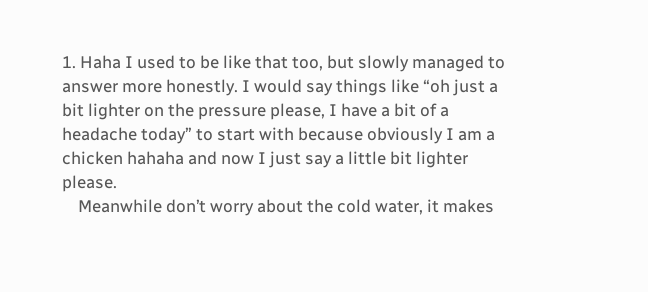1. Haha I used to be like that too, but slowly managed to answer more honestly. I would say things like “oh just a bit lighter on the pressure please, I have a bit of a headache today” to start with because obviously I am a chicken hahaha and now I just say a little bit lighter please.
    Meanwhile don’t worry about the cold water, it makes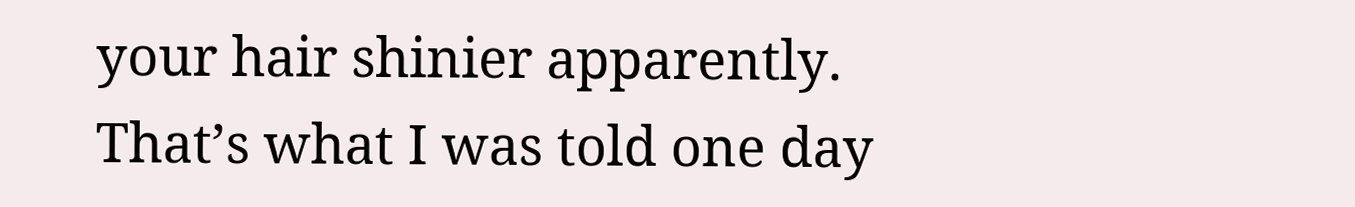your hair shinier apparently. That’s what I was told one day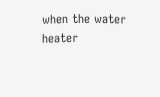when the water heater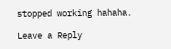stopped working hahaha.

Leave a Reply